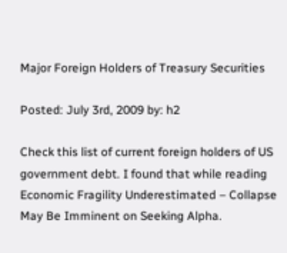Major Foreign Holders of Treasury Securities

Posted: July 3rd, 2009 by: h2

Check this list of current foreign holders of US government debt. I found that while reading Economic Fragility Underestimated – Collapse May Be Imminent on Seeking Alpha.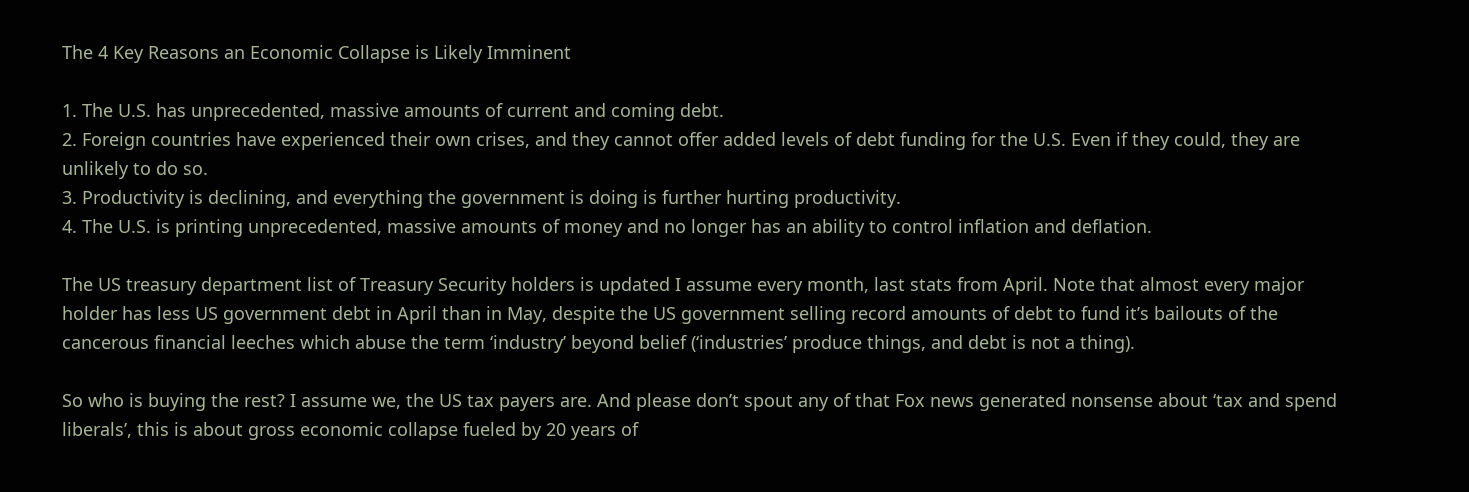The 4 Key Reasons an Economic Collapse is Likely Imminent

1. The U.S. has unprecedented, massive amounts of current and coming debt.
2. Foreign countries have experienced their own crises, and they cannot offer added levels of debt funding for the U.S. Even if they could, they are unlikely to do so.
3. Productivity is declining, and everything the government is doing is further hurting productivity.
4. The U.S. is printing unprecedented, massive amounts of money and no longer has an ability to control inflation and deflation.

The US treasury department list of Treasury Security holders is updated I assume every month, last stats from April. Note that almost every major holder has less US government debt in April than in May, despite the US government selling record amounts of debt to fund it’s bailouts of the cancerous financial leeches which abuse the term ‘industry’ beyond belief (‘industries’ produce things, and debt is not a thing).

So who is buying the rest? I assume we, the US tax payers are. And please don’t spout any of that Fox news generated nonsense about ‘tax and spend liberals’, this is about gross economic collapse fueled by 20 years of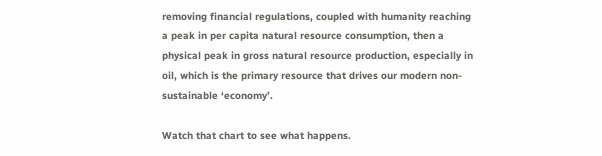removing financial regulations, coupled with humanity reaching a peak in per capita natural resource consumption, then a physical peak in gross natural resource production, especially in oil, which is the primary resource that drives our modern non-sustainable ‘economy’.

Watch that chart to see what happens.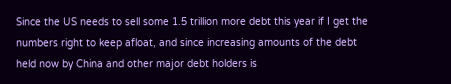Since the US needs to sell some 1.5 trillion more debt this year if I get the numbers right to keep afloat, and since increasing amounts of the debt held now by China and other major debt holders is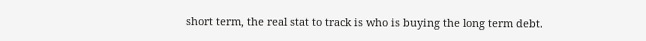short term, the real stat to track is who is buying the long term debt.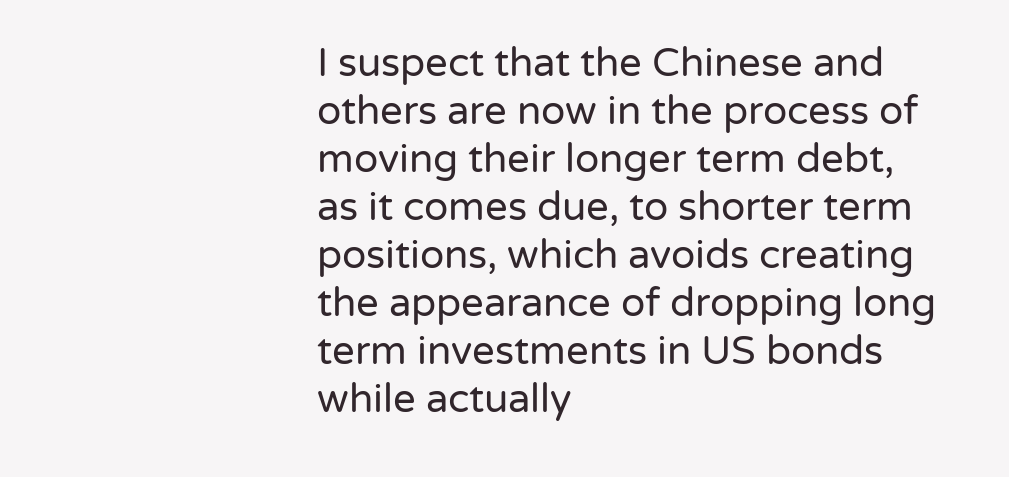I suspect that the Chinese and others are now in the process of moving their longer term debt, as it comes due, to shorter term positions, which avoids creating the appearance of dropping long term investments in US bonds while actually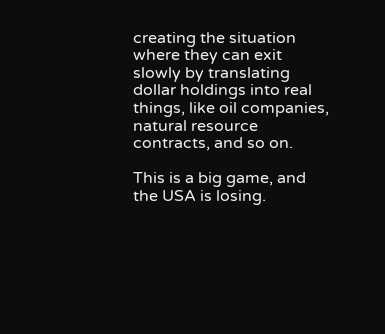creating the situation where they can exit slowly by translating dollar holdings into real things, like oil companies, natural resource contracts, and so on.

This is a big game, and the USA is losing.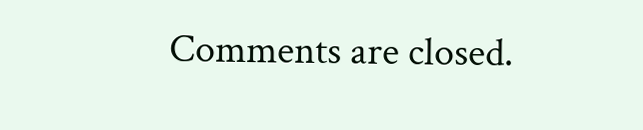Comments are closed.